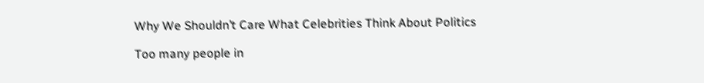Why We Shouldn’t Care What Celebrities Think About Politics

Too many people in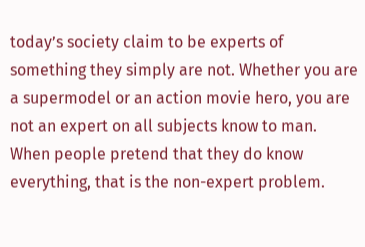today’s society claim to be experts of something they simply are not. Whether you are a supermodel or an action movie hero, you are not an expert on all subjects know to man. When people pretend that they do know everything, that is the non-expert problem.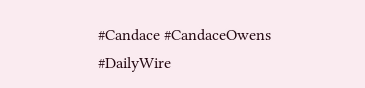#Candace #CandaceOwens #DailyWire